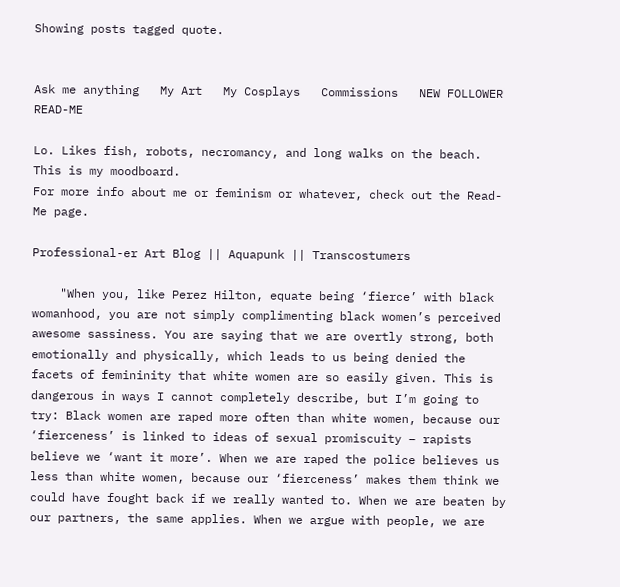Showing posts tagged quote.


Ask me anything   My Art   My Cosplays   Commissions   NEW FOLLOWER READ-ME

Lo. Likes fish, robots, necromancy, and long walks on the beach. This is my moodboard.
For more info about me or feminism or whatever, check out the Read-Me page.

Professional-er Art Blog || Aquapunk || Transcostumers

    "When you, like Perez Hilton, equate being ‘fierce’ with black womanhood, you are not simply complimenting black women’s perceived awesome sassiness. You are saying that we are overtly strong, both emotionally and physically, which leads to us being denied the facets of femininity that white women are so easily given. This is dangerous in ways I cannot completely describe, but I’m going to try: Black women are raped more often than white women, because our ‘fierceness’ is linked to ideas of sexual promiscuity – rapists believe we ‘want it more’. When we are raped the police believes us less than white women, because our ‘fierceness’ makes them think we could have fought back if we really wanted to. When we are beaten by our partners, the same applies. When we argue with people, we are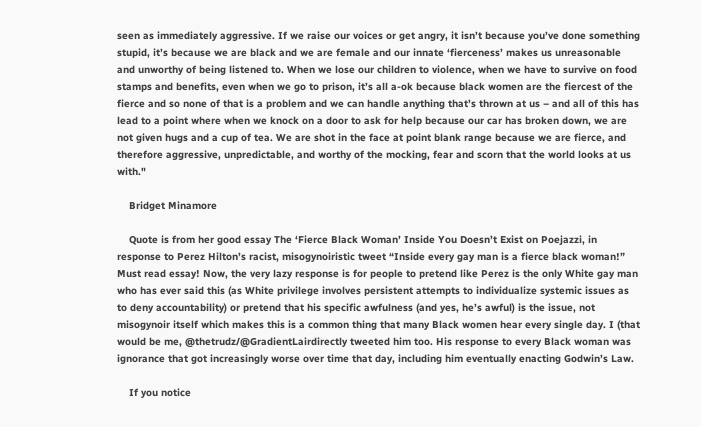seen as immediately aggressive. If we raise our voices or get angry, it isn’t because you’ve done something stupid, it’s because we are black and we are female and our innate ‘fierceness’ makes us unreasonable and unworthy of being listened to. When we lose our children to violence, when we have to survive on food stamps and benefits, even when we go to prison, it’s all a-ok because black women are the fiercest of the fierce and so none of that is a problem and we can handle anything that’s thrown at us – and all of this has lead to a point where when we knock on a door to ask for help because our car has broken down, we are not given hugs and a cup of tea. We are shot in the face at point blank range because we are fierce, and therefore aggressive, unpredictable, and worthy of the mocking, fear and scorn that the world looks at us with."

    Bridget Minamore

    Quote is from her good essay The ‘Fierce Black Woman’ Inside You Doesn’t Exist on Poejazzi, in response to Perez Hilton’s racist, misogynoiristic tweet “Inside every gay man is a fierce black woman!” Must read essay! Now, the very lazy response is for people to pretend like Perez is the only White gay man who has ever said this (as White privilege involves persistent attempts to individualize systemic issues as to deny accountability) or pretend that his specific awfulness (and yes, he’s awful) is the issue, not misogynoir itself which makes this is a common thing that many Black women hear every single day. I (that would be me, @thetrudz/@GradientLairdirectly tweeted him too. His response to every Black woman was ignorance that got increasingly worse over time that day, including him eventually enacting Godwin’s Law.

    If you notice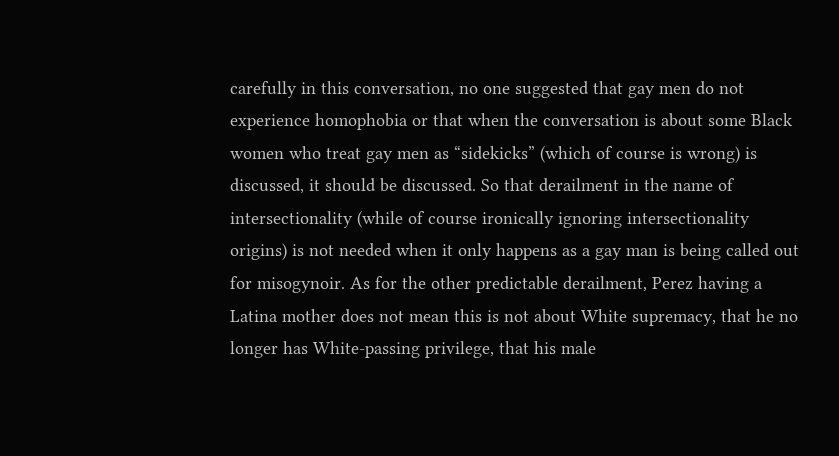carefully in this conversation, no one suggested that gay men do not experience homophobia or that when the conversation is about some Black women who treat gay men as “sidekicks” (which of course is wrong) is discussed, it should be discussed. So that derailment in the name of intersectionality (while of course ironically ignoring intersectionality origins) is not needed when it only happens as a gay man is being called out for misogynoir. As for the other predictable derailment, Perez having a Latina mother does not mean this is not about White supremacy, that he no longer has White-passing privilege, that his male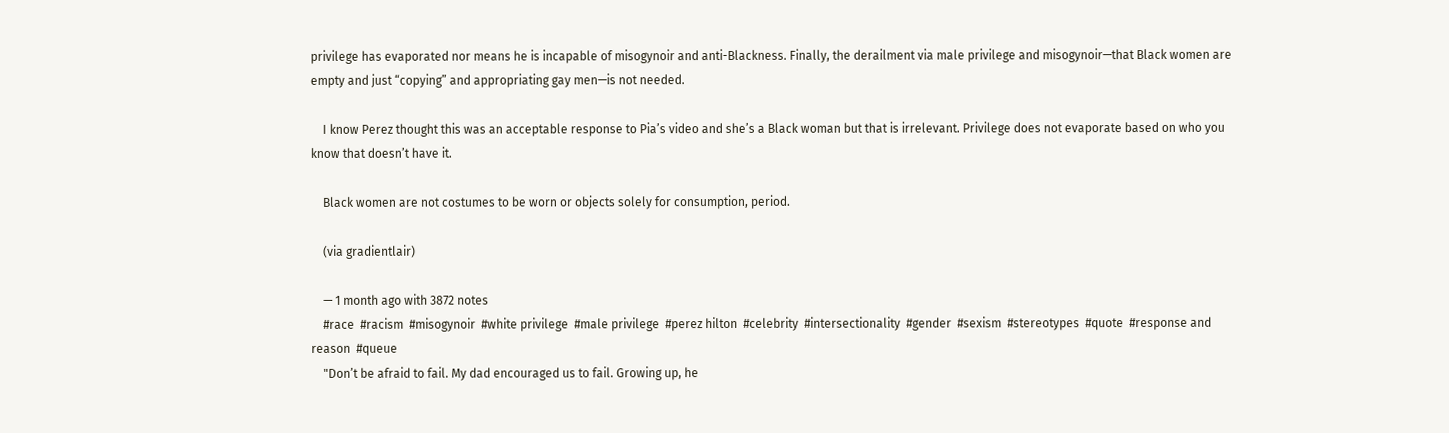privilege has evaporated nor means he is incapable of misogynoir and anti-Blackness. Finally, the derailment via male privilege and misogynoir—that Black women are empty and just “copying” and appropriating gay men—is not needed.

    I know Perez thought this was an acceptable response to Pia’s video and she’s a Black woman but that is irrelevant. Privilege does not evaporate based on who you know that doesn’t have it.

    Black women are not costumes to be worn or objects solely for consumption, period.

    (via gradientlair)

    — 1 month ago with 3872 notes
    #race  #racism  #misogynoir  #white privilege  #male privilege  #perez hilton  #celebrity  #intersectionality  #gender  #sexism  #stereotypes  #quote  #response and reason  #queue
    "Don’t be afraid to fail. My dad encouraged us to fail. Growing up, he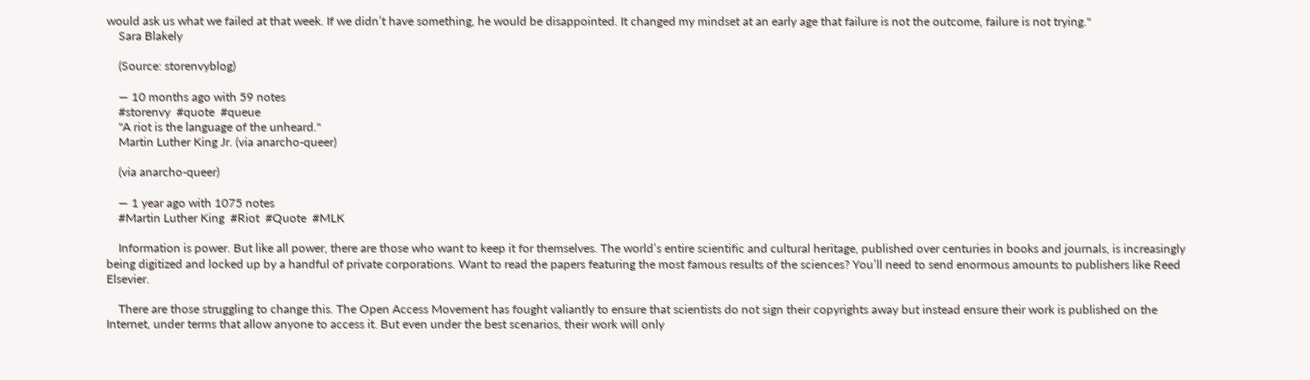would ask us what we failed at that week. If we didn’t have something, he would be disappointed. It changed my mindset at an early age that failure is not the outcome, failure is not trying."
    Sara Blakely

    (Source: storenvyblog)

    — 10 months ago with 59 notes
    #storenvy  #quote  #queue
    "A riot is the language of the unheard."
    Martin Luther King Jr. (via anarcho-queer)

    (via anarcho-queer)

    — 1 year ago with 1075 notes
    #Martin Luther King  #Riot  #Quote  #MLK

    Information is power. But like all power, there are those who want to keep it for themselves. The world’s entire scientific and cultural heritage, published over centuries in books and journals, is increasingly being digitized and locked up by a handful of private corporations. Want to read the papers featuring the most famous results of the sciences? You’ll need to send enormous amounts to publishers like Reed Elsevier.

    There are those struggling to change this. The Open Access Movement has fought valiantly to ensure that scientists do not sign their copyrights away but instead ensure their work is published on the Internet, under terms that allow anyone to access it. But even under the best scenarios, their work will only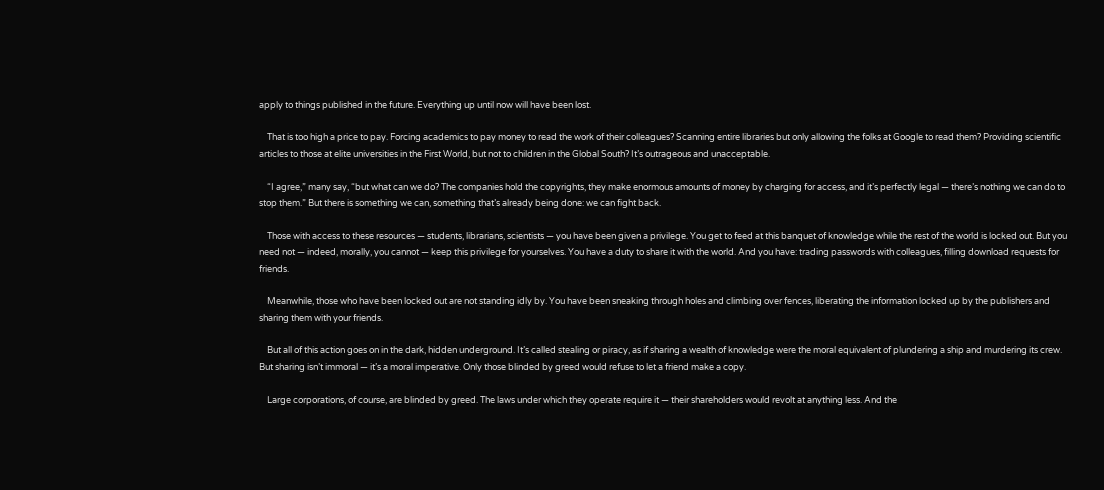apply to things published in the future. Everything up until now will have been lost.

    That is too high a price to pay. Forcing academics to pay money to read the work of their colleagues? Scanning entire libraries but only allowing the folks at Google to read them? Providing scientific articles to those at elite universities in the First World, but not to children in the Global South? It’s outrageous and unacceptable.

    “I agree,” many say, “but what can we do? The companies hold the copyrights, they make enormous amounts of money by charging for access, and it’s perfectly legal — there’s nothing we can do to stop them.” But there is something we can, something that’s already being done: we can fight back.

    Those with access to these resources — students, librarians, scientists — you have been given a privilege. You get to feed at this banquet of knowledge while the rest of the world is locked out. But you need not — indeed, morally, you cannot — keep this privilege for yourselves. You have a duty to share it with the world. And you have: trading passwords with colleagues, filling download requests for friends.

    Meanwhile, those who have been locked out are not standing idly by. You have been sneaking through holes and climbing over fences, liberating the information locked up by the publishers and sharing them with your friends.

    But all of this action goes on in the dark, hidden underground. It’s called stealing or piracy, as if sharing a wealth of knowledge were the moral equivalent of plundering a ship and murdering its crew. But sharing isn’t immoral — it’s a moral imperative. Only those blinded by greed would refuse to let a friend make a copy.

    Large corporations, of course, are blinded by greed. The laws under which they operate require it — their shareholders would revolt at anything less. And the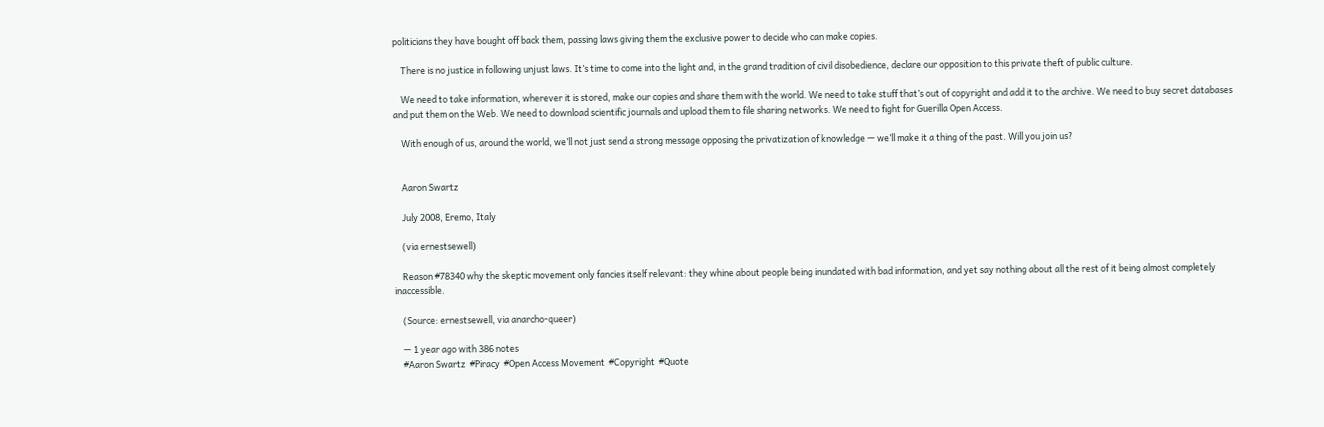politicians they have bought off back them, passing laws giving them the exclusive power to decide who can make copies.

    There is no justice in following unjust laws. It’s time to come into the light and, in the grand tradition of civil disobedience, declare our opposition to this private theft of public culture.

    We need to take information, wherever it is stored, make our copies and share them with the world. We need to take stuff that’s out of copyright and add it to the archive. We need to buy secret databases and put them on the Web. We need to download scientific journals and upload them to file sharing networks. We need to fight for Guerilla Open Access.

    With enough of us, around the world, we’ll not just send a strong message opposing the privatization of knowledge — we’ll make it a thing of the past. Will you join us?


    Aaron Swartz

    July 2008, Eremo, Italy

    (via ernestsewell)

    Reason #78340 why the skeptic movement only fancies itself relevant: they whine about people being inundated with bad information, and yet say nothing about all the rest of it being almost completely inaccessible.

    (Source: ernestsewell, via anarcho-queer)

    — 1 year ago with 386 notes
    #Aaron Swartz  #Piracy  #Open Access Movement  #Copyright  #Quote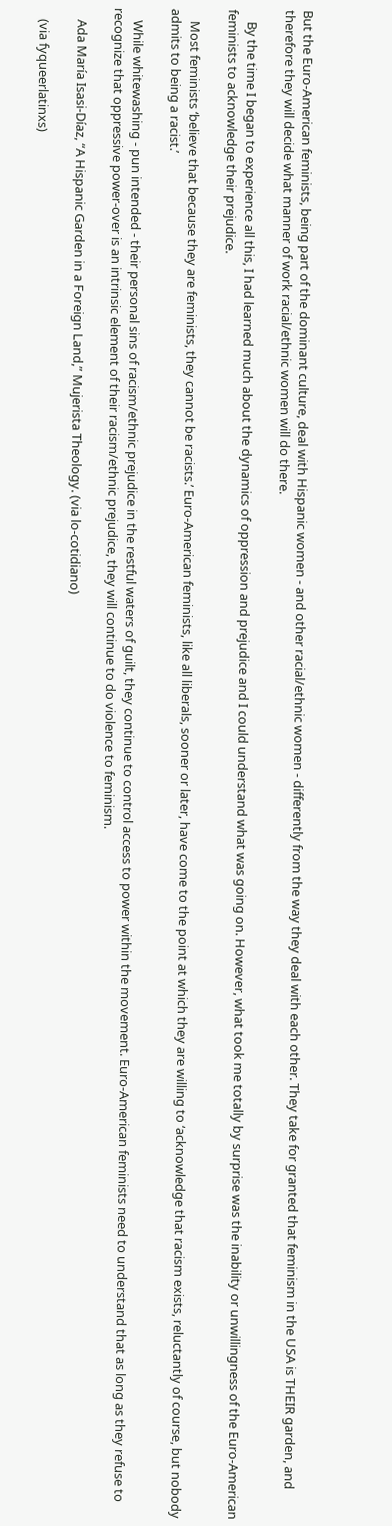But the Euro-American feminists, being part of the dominant culture, deal with Hispanic women - and other racial/ethnic women - differently from the way they deal with each other. They take for granted that feminism in the USA is THEIR garden, and therefore they will decide what manner of work racial/ethnic women will do there.

    By the time I began to experience all this, I had learned much about the dynamics of oppression and prejudice and I could understand what was going on. However, what took me totally by surprise was the inability or unwillingness of the Euro-American feminists to acknowledge their prejudice.

    Most feminists ‘believe that because they are feminists, they cannot be racists.’ Euro-American feminists, like all liberals, sooner or later, have come to the point at which they are willing to ‘acknowledge that racism exists, reluctantly of course, but nobody admits to being a racist.’

    While whitewashing - pun intended - their personal sins of racism/ethnic prejudice in the restful waters of guilt, they continue to control access to power within the movement. Euro-American feminists need to understand that as long as they refuse to recognize that oppressive power-over is an intrinsic element of their racism/ethnic prejudice, they will continue to do violence to feminism.

    Ada María Isasi-Díaz, “A Hispanic Garden in a Foreign Land,” Mujerista Theology. (via lo-cotidiano)

    (via fyqueerlatinxs)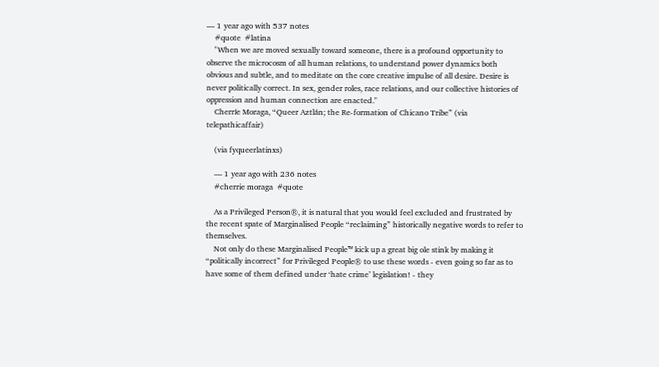— 1 year ago with 537 notes
    #quote  #latina
    "When we are moved sexually toward someone, there is a profound opportunity to observe the microcosm of all human relations, to understand power dynamics both obvious and subtle, and to meditate on the core creative impulse of all desire. Desire is never politically correct. In sex, gender roles, race relations, and our collective histories of oppression and human connection are enacted."
    Cherríe Moraga, “Queer Aztlán; the Re-formation of Chicano Tribe” (via telepathicaffair)

    (via fyqueerlatinxs)

    — 1 year ago with 236 notes
    #cherrie moraga  #quote

    As a Privileged Person®, it is natural that you would feel excluded and frustrated by the recent spate of Marginalised People “reclaiming” historically negative words to refer to themselves.
    Not only do these Marginalised People™ kick up a great big ole stink by making it “politically incorrect” for Privileged People® to use these words - even going so far as to have some of them defined under ‘hate crime’ legislation! - they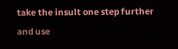take the insult one step further and use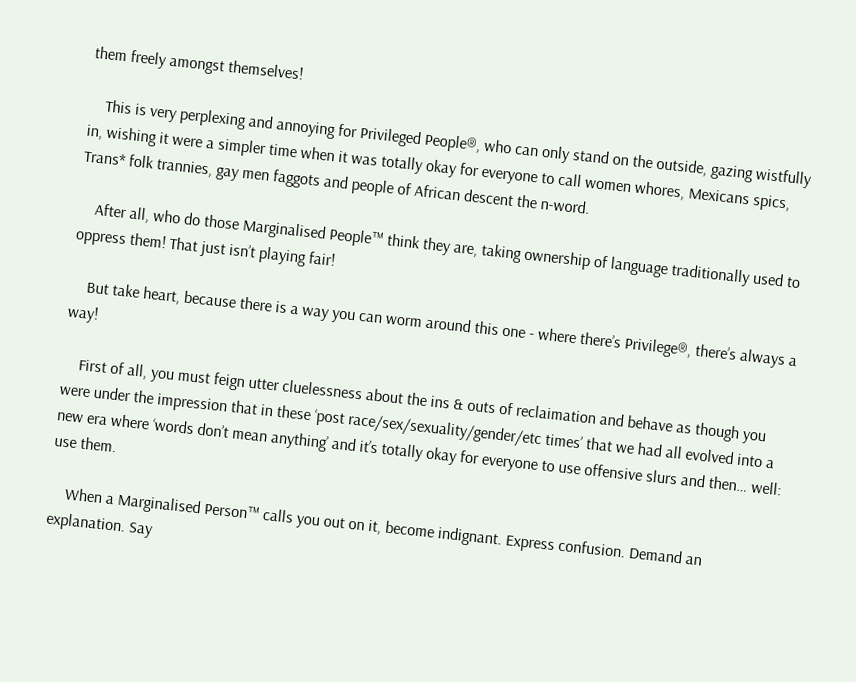them freely amongst themselves!

    This is very perplexing and annoying for Privileged People®, who can only stand on the outside, gazing wistfully in, wishing it were a simpler time when it was totally okay for everyone to call women whores, Mexicans spics, Trans* folk trannies, gay men faggots and people of African descent the n-word.

    After all, who do those Marginalised People™ think they are, taking ownership of language traditionally used to oppress them! That just isn’t playing fair!

    But take heart, because there is a way you can worm around this one - where there’s Privilege®, there’s always a way!

    First of all, you must feign utter cluelessness about the ins & outs of reclaimation and behave as though you were under the impression that in these ‘post race/sex/sexuality/gender/etc times’ that we had all evolved into a new era where ‘words don’t mean anything’ and it’s totally okay for everyone to use offensive slurs and then… well: use them.

    When a Marginalised Person™ calls you out on it, become indignant. Express confusion. Demand an explanation. Say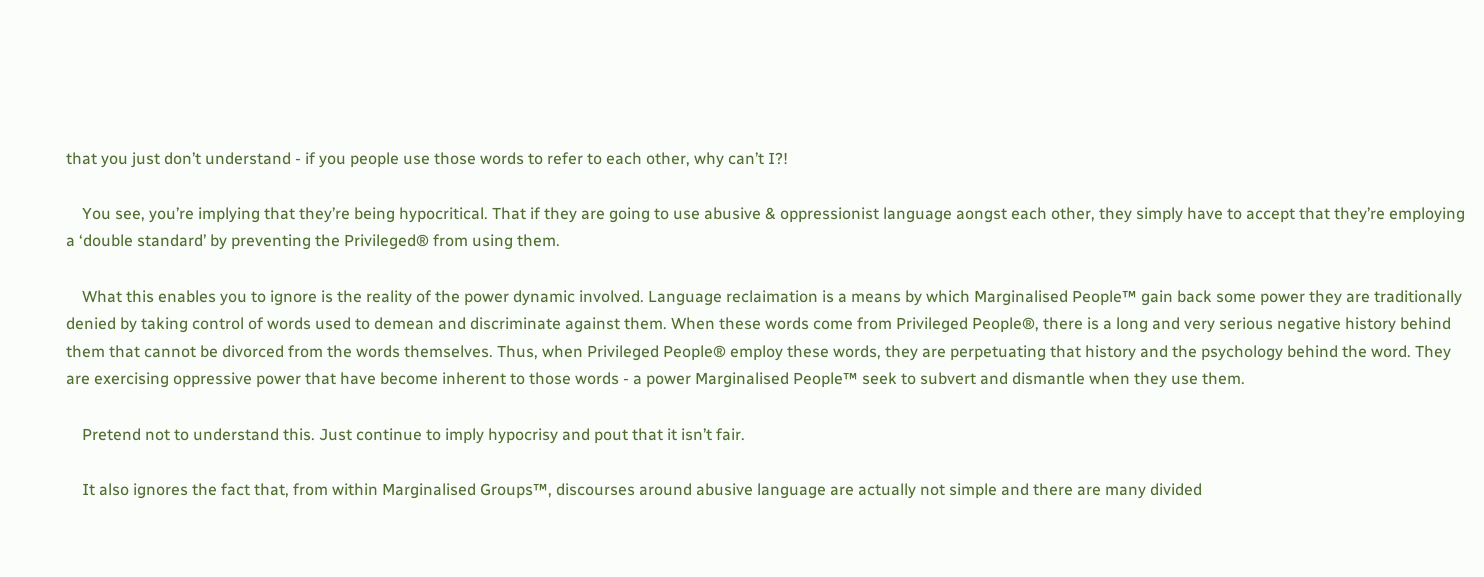that you just don’t understand - if you people use those words to refer to each other, why can’t I?!

    You see, you’re implying that they’re being hypocritical. That if they are going to use abusive & oppressionist language aongst each other, they simply have to accept that they’re employing a ‘double standard’ by preventing the Privileged® from using them.

    What this enables you to ignore is the reality of the power dynamic involved. Language reclaimation is a means by which Marginalised People™ gain back some power they are traditionally denied by taking control of words used to demean and discriminate against them. When these words come from Privileged People®, there is a long and very serious negative history behind them that cannot be divorced from the words themselves. Thus, when Privileged People® employ these words, they are perpetuating that history and the psychology behind the word. They are exercising oppressive power that have become inherent to those words - a power Marginalised People™ seek to subvert and dismantle when they use them.

    Pretend not to understand this. Just continue to imply hypocrisy and pout that it isn’t fair.

    It also ignores the fact that, from within Marginalised Groups™, discourses around abusive language are actually not simple and there are many divided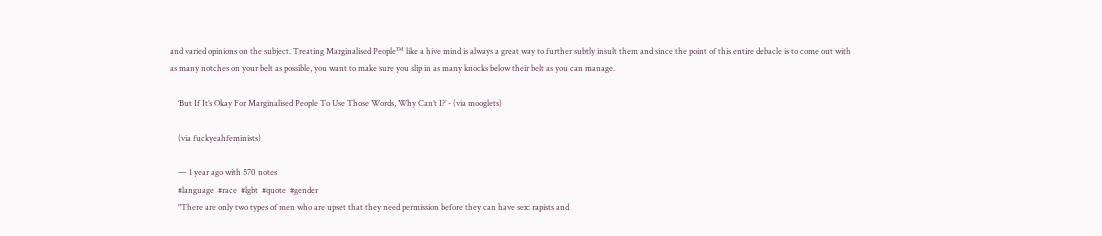and varied opinions on the subject. Treating Marginalised People™ like a hive mind is always a great way to further subtly insult them and since the point of this entire debacle is to come out with as many notches on your belt as possible, you want to make sure you slip in as many knocks below their belt as you can manage.

    ‘But If It’s Okay For Marginalised People To Use Those Words, Why Can’t I?’ - (via mooglets)

    (via fuckyeahfeminists)

    — 1 year ago with 570 notes
    #language  #race  #lgbt  #quote  #gender
    "There are only two types of men who are upset that they need permission before they can have sex: rapists and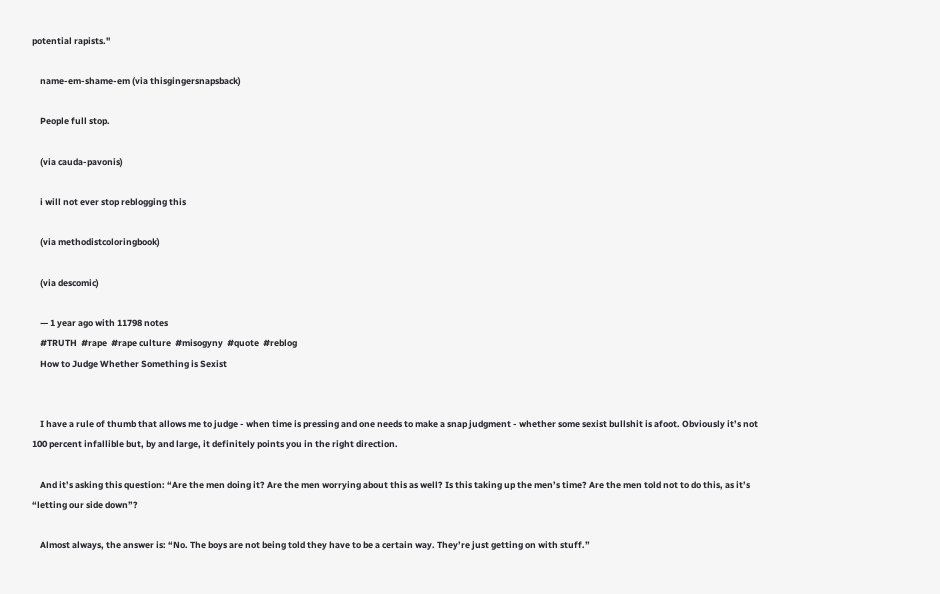potential rapists."

    name-em-shame-em (via thisgingersnapsback)

    People full stop.

    (via cauda-pavonis)

    i will not ever stop reblogging this

    (via methodistcoloringbook)

    (via descomic)

    — 1 year ago with 11798 notes
    #TRUTH  #rape  #rape culture  #misogyny  #quote  #reblog
    How to Judge Whether Something is Sexist


    I have a rule of thumb that allows me to judge - when time is pressing and one needs to make a snap judgment - whether some sexist bullshit is afoot. Obviously it’s not 100 percent infallible but, by and large, it definitely points you in the right direction.

    And it’s asking this question: “Are the men doing it? Are the men worrying about this as well? Is this taking up the men’s time? Are the men told not to do this, as it’s “letting our side down”?

    Almost always, the answer is: “No. The boys are not being told they have to be a certain way. They’re just getting on with stuff.”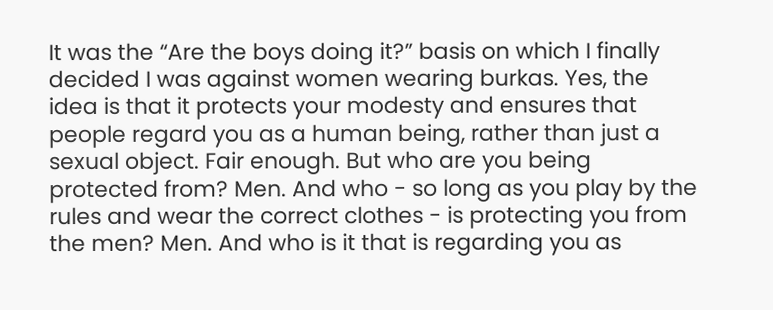It was the “Are the boys doing it?” basis on which I finally decided I was against women wearing burkas. Yes, the idea is that it protects your modesty and ensures that people regard you as a human being, rather than just a sexual object. Fair enough. But who are you being protected from? Men. And who - so long as you play by the rules and wear the correct clothes - is protecting you from the men? Men. And who is it that is regarding you as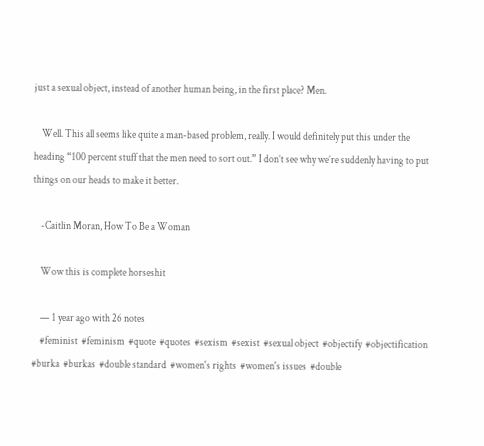just a sexual object, instead of another human being, in the first place? Men.

    Well. This all seems like quite a man-based problem, really. I would definitely put this under the heading “100 percent stuff that the men need to sort out.” I don’t see why we’re suddenly having to put things on our heads to make it better.

    -Caitlin Moran, How To Be a Woman

    Wow this is complete horseshit

    — 1 year ago with 26 notes
    #feminist  #feminism  #quote  #quotes  #sexism  #sexist  #sexual object  #objectify  #objectification  #burka  #burkas  #double standard  #women's rights  #women's issues  #double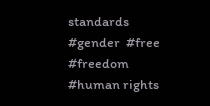standards  #gender  #free  #freedom  #human rights